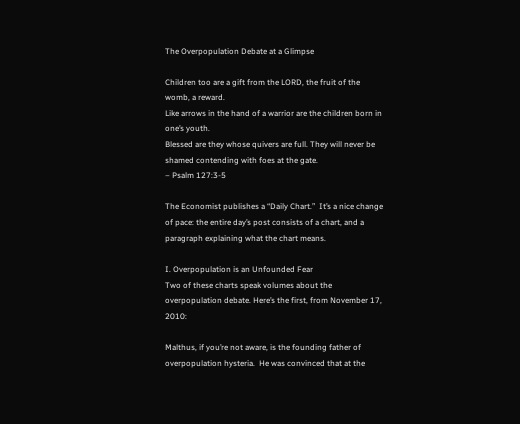The Overpopulation Debate at a Glimpse

Children too are a gift from the LORD, the fruit of the womb, a reward.
Like arrows in the hand of a warrior are the children born in one’s youth.
Blessed are they whose quivers are full. They will never be shamed contending with foes at the gate.
– Psalm 127:3-5

The Economist publishes a “Daily Chart.”  It’s a nice change of pace: the entire day’s post consists of a chart, and a paragraph explaining what the chart means.

I. Overpopulation is an Unfounded Fear
Two of these charts speak volumes about the overpopulation debate. Here’s the first, from November 17, 2010:

Malthus, if you’re not aware, is the founding father of overpopulation hysteria.  He was convinced that at the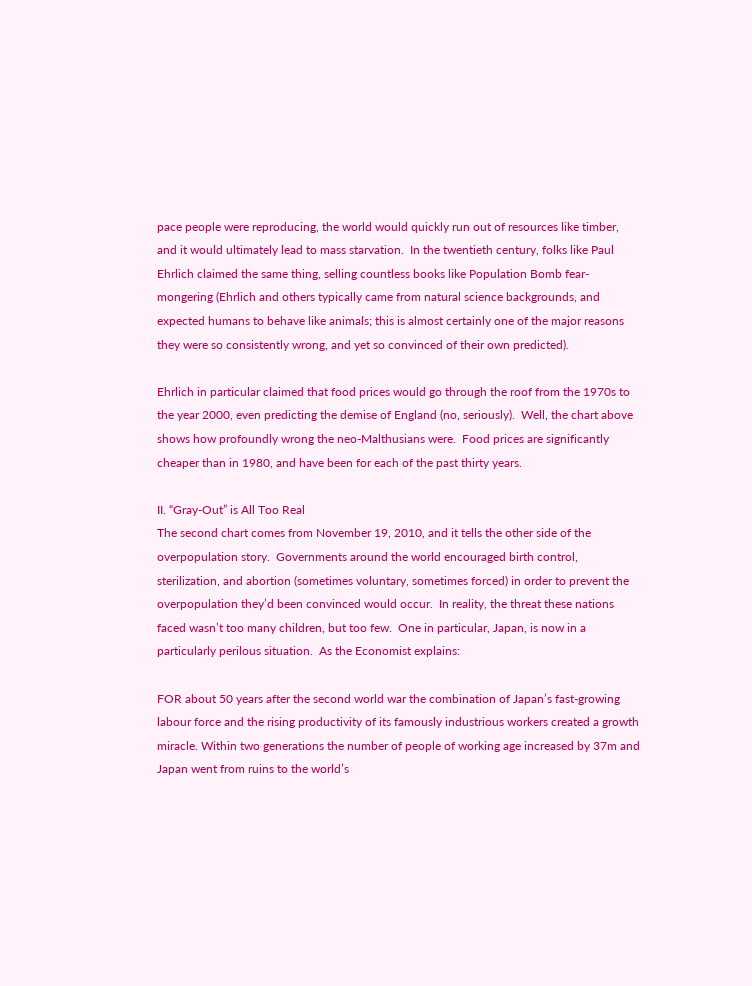pace people were reproducing, the world would quickly run out of resources like timber, and it would ultimately lead to mass starvation.  In the twentieth century, folks like Paul Ehrlich claimed the same thing, selling countless books like Population Bomb fear-mongering (Ehrlich and others typically came from natural science backgrounds, and expected humans to behave like animals; this is almost certainly one of the major reasons they were so consistently wrong, and yet so convinced of their own predicted).

Ehrlich in particular claimed that food prices would go through the roof from the 1970s to the year 2000, even predicting the demise of England (no, seriously).  Well, the chart above shows how profoundly wrong the neo-Malthusians were.  Food prices are significantly cheaper than in 1980, and have been for each of the past thirty years.

II. “Gray-Out” is All Too Real
The second chart comes from November 19, 2010, and it tells the other side of the overpopulation story.  Governments around the world encouraged birth control, sterilization, and abortion (sometimes voluntary, sometimes forced) in order to prevent the overpopulation they’d been convinced would occur.  In reality, the threat these nations faced wasn’t too many children, but too few.  One in particular, Japan, is now in a particularly perilous situation.  As the Economist explains:

FOR about 50 years after the second world war the combination of Japan’s fast-growing labour force and the rising productivity of its famously industrious workers created a growth miracle. Within two generations the number of people of working age increased by 37m and Japan went from ruins to the world’s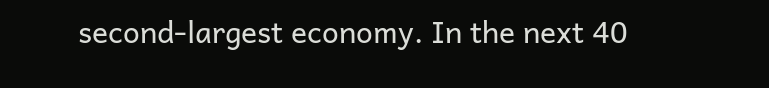second-largest economy. In the next 40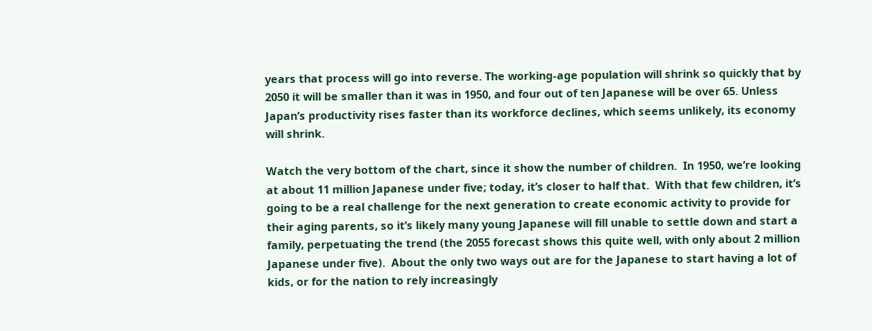years that process will go into reverse. The working-age population will shrink so quickly that by 2050 it will be smaller than it was in 1950, and four out of ten Japanese will be over 65. Unless Japan’s productivity rises faster than its workforce declines, which seems unlikely, its economy will shrink.

Watch the very bottom of the chart, since it show the number of children.  In 1950, we’re looking at about 11 million Japanese under five; today, it’s closer to half that.  With that few children, it’s going to be a real challenge for the next generation to create economic activity to provide for their aging parents, so it’s likely many young Japanese will fill unable to settle down and start a family, perpetuating the trend (the 2055 forecast shows this quite well, with only about 2 million Japanese under five).  About the only two ways out are for the Japanese to start having a lot of kids, or for the nation to rely increasingly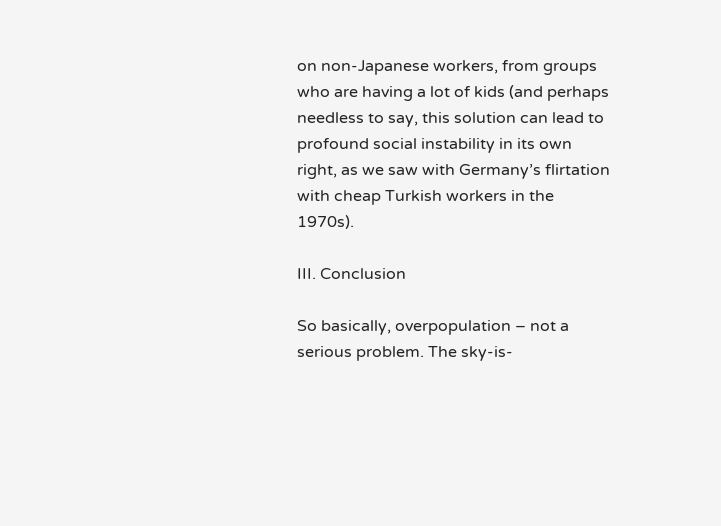on non-Japanese workers, from groups who are having a lot of kids (and perhaps needless to say, this solution can lead to profound social instability in its own right, as we saw with Germany’s flirtation with cheap Turkish workers in the 1970s).

III. Conclusion

So basically, overpopulation – not a serious problem. The sky-is-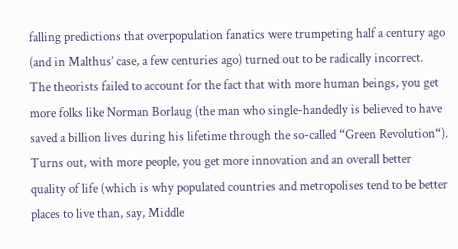falling predictions that overpopulation fanatics were trumpeting half a century ago (and in Malthus’ case, a few centuries ago) turned out to be radically incorrect.  The theorists failed to account for the fact that with more human beings, you get more folks like Norman Borlaug (the man who single-handedly is believed to have saved a billion lives during his lifetime through the so-called “Green Revolution“).  Turns out, with more people, you get more innovation and an overall better quality of life (which is why populated countries and metropolises tend to be better places to live than, say, Middle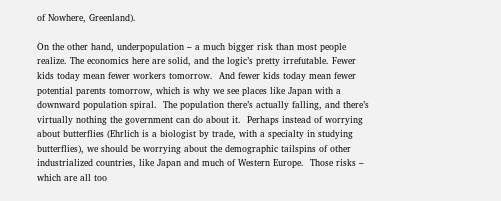of Nowhere, Greenland).

On the other hand, underpopulation – a much bigger risk than most people realize. The economics here are solid, and the logic’s pretty irrefutable. Fewer kids today mean fewer workers tomorrow.  And fewer kids today mean fewer potential parents tomorrow, which is why we see places like Japan with a downward population spiral.  The population there’s actually falling, and there’s virtually nothing the government can do about it.  Perhaps instead of worrying about butterflies (Ehrlich is a biologist by trade, with a specialty in studying butterflies), we should be worrying about the demographic tailspins of other industrialized countries, like Japan and much of Western Europe.  Those risks – which are all too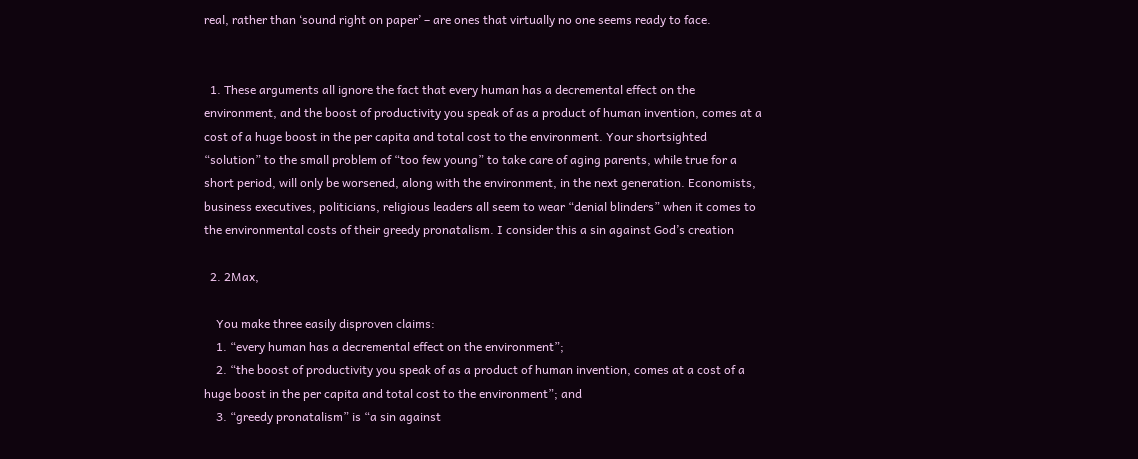real, rather than ‘sound right on paper’ – are ones that virtually no one seems ready to face.


  1. These arguments all ignore the fact that every human has a decremental effect on the environment, and the boost of productivity you speak of as a product of human invention, comes at a cost of a huge boost in the per capita and total cost to the environment. Your shortsighted “solution” to the small problem of “too few young” to take care of aging parents, while true for a short period, will only be worsened, along with the environment, in the next generation. Economists, business executives, politicians, religious leaders all seem to wear “denial blinders” when it comes to the environmental costs of their greedy pronatalism. I consider this a sin against God’s creation

  2. 2Max,

    You make three easily disproven claims:
    1. “every human has a decremental effect on the environment”;
    2. “the boost of productivity you speak of as a product of human invention, comes at a cost of a huge boost in the per capita and total cost to the environment”; and
    3. “greedy pronatalism” is “a sin against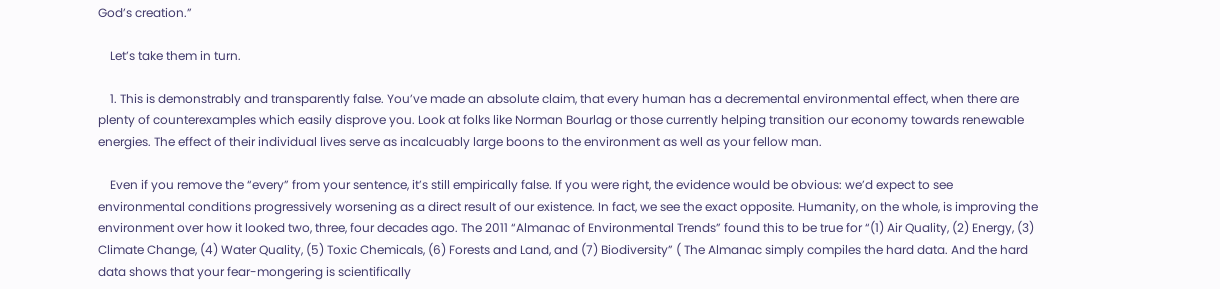God’s creation.”

    Let’s take them in turn.

    1. This is demonstrably and transparently false. You’ve made an absolute claim, that every human has a decremental environmental effect, when there are plenty of counterexamples which easily disprove you. Look at folks like Norman Bourlag or those currently helping transition our economy towards renewable energies. The effect of their individual lives serve as incalcuably large boons to the environment as well as your fellow man.

    Even if you remove the “every” from your sentence, it’s still empirically false. If you were right, the evidence would be obvious: we’d expect to see environmental conditions progressively worsening as a direct result of our existence. In fact, we see the exact opposite. Humanity, on the whole, is improving the environment over how it looked two, three, four decades ago. The 2011 “Almanac of Environmental Trends” found this to be true for “(1) Air Quality, (2) Energy, (3) Climate Change, (4) Water Quality, (5) Toxic Chemicals, (6) Forests and Land, and (7) Biodiversity” ( The Almanac simply compiles the hard data. And the hard data shows that your fear-mongering is scientifically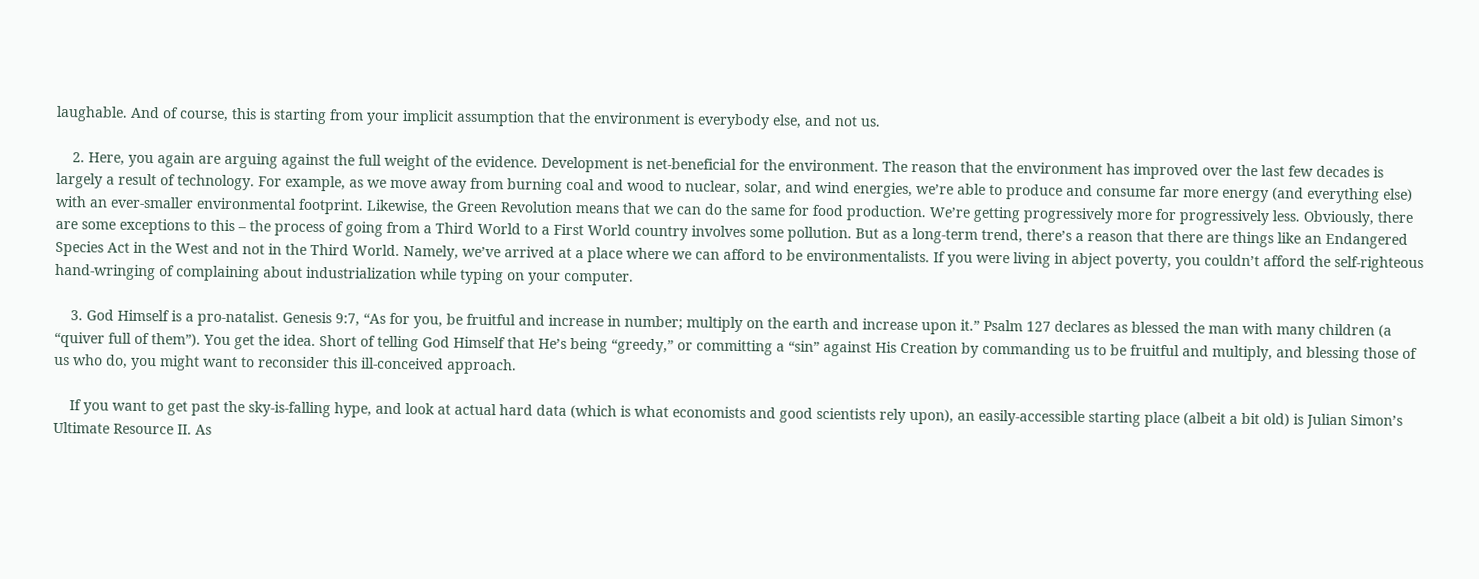laughable. And of course, this is starting from your implicit assumption that the environment is everybody else, and not us.

    2. Here, you again are arguing against the full weight of the evidence. Development is net-beneficial for the environment. The reason that the environment has improved over the last few decades is largely a result of technology. For example, as we move away from burning coal and wood to nuclear, solar, and wind energies, we’re able to produce and consume far more energy (and everything else) with an ever-smaller environmental footprint. Likewise, the Green Revolution means that we can do the same for food production. We’re getting progressively more for progressively less. Obviously, there are some exceptions to this – the process of going from a Third World to a First World country involves some pollution. But as a long-term trend, there’s a reason that there are things like an Endangered Species Act in the West and not in the Third World. Namely, we’ve arrived at a place where we can afford to be environmentalists. If you were living in abject poverty, you couldn’t afford the self-righteous hand-wringing of complaining about industrialization while typing on your computer.

    3. God Himself is a pro-natalist. Genesis 9:7, “As for you, be fruitful and increase in number; multiply on the earth and increase upon it.” Psalm 127 declares as blessed the man with many children (a “quiver full of them”). You get the idea. Short of telling God Himself that He’s being “greedy,” or committing a “sin” against His Creation by commanding us to be fruitful and multiply, and blessing those of us who do, you might want to reconsider this ill-conceived approach.

    If you want to get past the sky-is-falling hype, and look at actual hard data (which is what economists and good scientists rely upon), an easily-accessible starting place (albeit a bit old) is Julian Simon’s Ultimate Resource II. As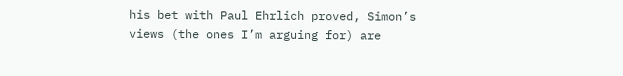his bet with Paul Ehrlich proved, Simon’s views (the ones I’m arguing for) are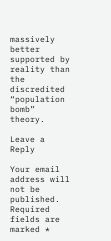massively better supported by reality than the discredited “population bomb” theory.

Leave a Reply

Your email address will not be published. Required fields are marked *